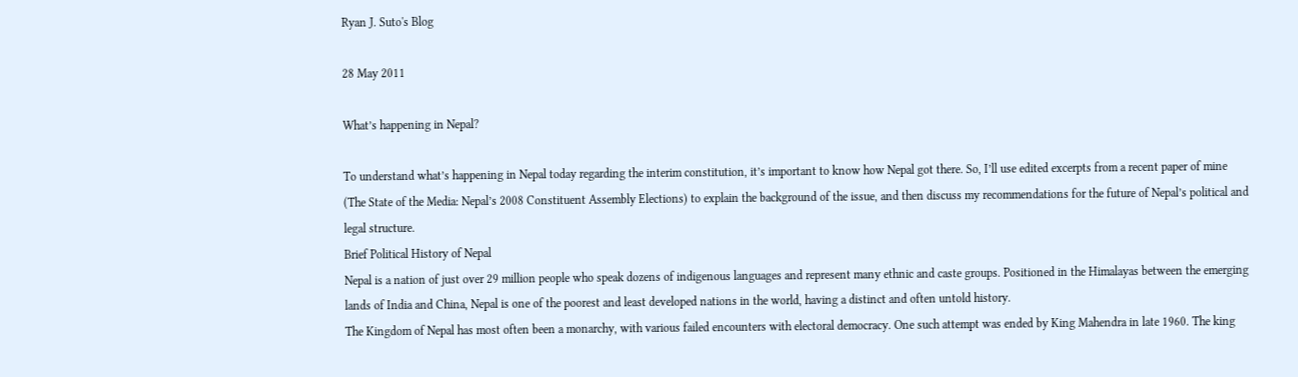Ryan J. Suto's Blog

28 May 2011

What’s happening in Nepal?

To understand what’s happening in Nepal today regarding the interim constitution, it’s important to know how Nepal got there. So, I’ll use edited excerpts from a recent paper of mine (The State of the Media: Nepal’s 2008 Constituent Assembly Elections) to explain the background of the issue, and then discuss my recommendations for the future of Nepal’s political and legal structure.
Brief Political History of Nepal
Nepal is a nation of just over 29 million people who speak dozens of indigenous languages and represent many ethnic and caste groups. Positioned in the Himalayas between the emerging lands of India and China, Nepal is one of the poorest and least developed nations in the world, having a distinct and often untold history.
The Kingdom of Nepal has most often been a monarchy, with various failed encounters with electoral democracy. One such attempt was ended by King Mahendra in late 1960. The king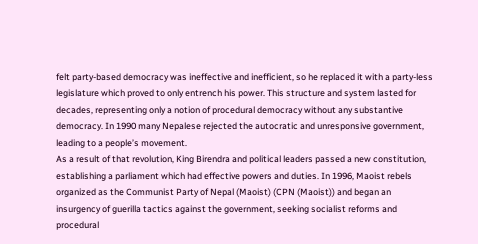felt party-based democracy was ineffective and inefficient, so he replaced it with a party-less legislature which proved to only entrench his power. This structure and system lasted for decades, representing only a notion of procedural democracy without any substantive democracy. In 1990 many Nepalese rejected the autocratic and unresponsive government, leading to a people’s movement.
As a result of that revolution, King Birendra and political leaders passed a new constitution, establishing a parliament which had effective powers and duties. In 1996, Maoist rebels organized as the Communist Party of Nepal (Maoist) (CPN (Maoist)) and began an insurgency of guerilla tactics against the government, seeking socialist reforms and procedural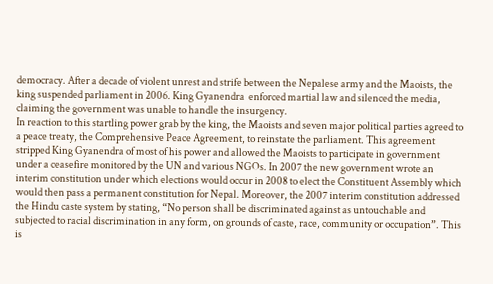democracy. After a decade of violent unrest and strife between the Nepalese army and the Maoists, the king suspended parliament in 2006. King Gyanendra  enforced martial law and silenced the media, claiming the government was unable to handle the insurgency.
In reaction to this startling power grab by the king, the Maoists and seven major political parties agreed to a peace treaty, the Comprehensive Peace Agreement, to reinstate the parliament. This agreement stripped King Gyanendra of most of his power and allowed the Maoists to participate in government under a ceasefire monitored by the UN and various NGOs. In 2007 the new government wrote an interim constitution under which elections would occur in 2008 to elect the Constituent Assembly which would then pass a permanent constitution for Nepal. Moreover, the 2007 interim constitution addressed the Hindu caste system by stating, “No person shall be discriminated against as untouchable and subjected to racial discrimination in any form, on grounds of caste, race, community or occupation”. This is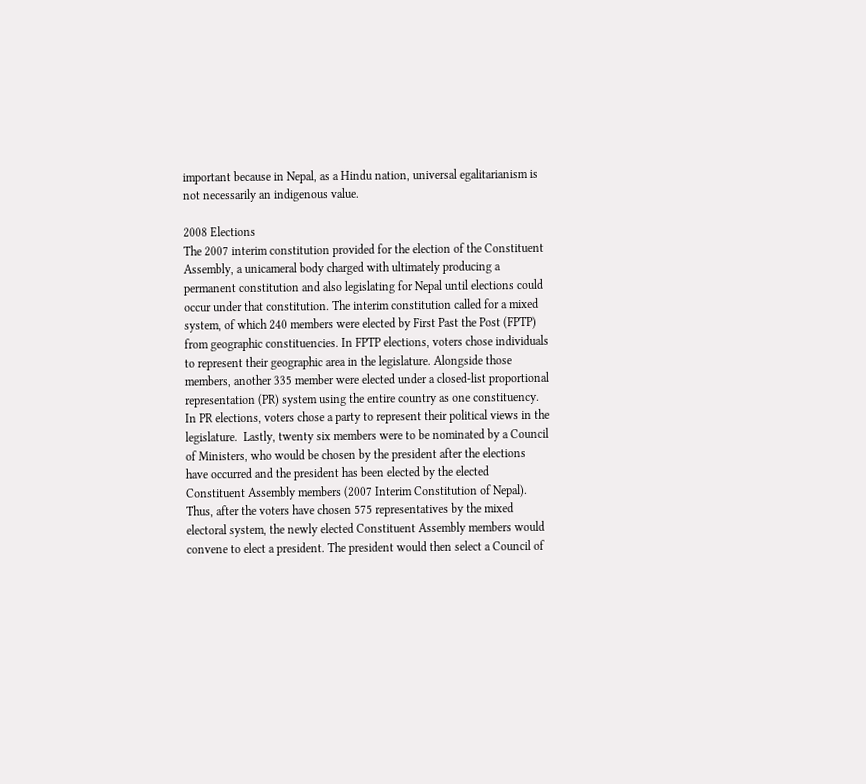important because in Nepal, as a Hindu nation, universal egalitarianism is not necessarily an indigenous value.

2008 Elections
The 2007 interim constitution provided for the election of the Constituent Assembly, a unicameral body charged with ultimately producing a permanent constitution and also legislating for Nepal until elections could occur under that constitution. The interim constitution called for a mixed system, of which 240 members were elected by First Past the Post (FPTP) from geographic constituencies. In FPTP elections, voters chose individuals to represent their geographic area in the legislature. Alongside those members, another 335 member were elected under a closed-list proportional representation (PR) system using the entire country as one constituency. In PR elections, voters chose a party to represent their political views in the legislature.  Lastly, twenty six members were to be nominated by a Council of Ministers, who would be chosen by the president after the elections have occurred and the president has been elected by the elected Constituent Assembly members (2007 Interim Constitution of Nepal).
Thus, after the voters have chosen 575 representatives by the mixed electoral system, the newly elected Constituent Assembly members would convene to elect a president. The president would then select a Council of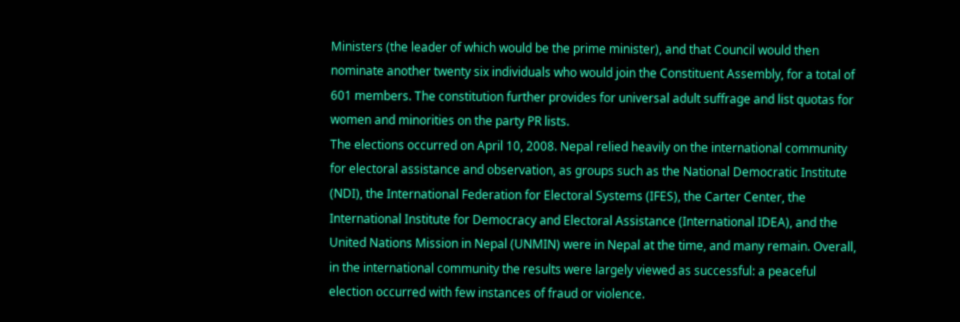Ministers (the leader of which would be the prime minister), and that Council would then nominate another twenty six individuals who would join the Constituent Assembly, for a total of 601 members. The constitution further provides for universal adult suffrage and list quotas for women and minorities on the party PR lists.
The elections occurred on April 10, 2008. Nepal relied heavily on the international community for electoral assistance and observation, as groups such as the National Democratic Institute (NDI), the International Federation for Electoral Systems (IFES), the Carter Center, the International Institute for Democracy and Electoral Assistance (International IDEA), and the United Nations Mission in Nepal (UNMIN) were in Nepal at the time, and many remain. Overall, in the international community the results were largely viewed as successful: a peaceful election occurred with few instances of fraud or violence.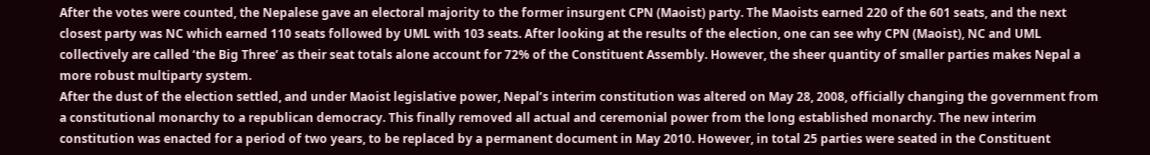After the votes were counted, the Nepalese gave an electoral majority to the former insurgent CPN (Maoist) party. The Maoists earned 220 of the 601 seats, and the next closest party was NC which earned 110 seats followed by UML with 103 seats. After looking at the results of the election, one can see why CPN (Maoist), NC and UML collectively are called ‘the Big Three’ as their seat totals alone account for 72% of the Constituent Assembly. However, the sheer quantity of smaller parties makes Nepal a more robust multiparty system.
After the dust of the election settled, and under Maoist legislative power, Nepal’s interim constitution was altered on May 28, 2008, officially changing the government from a constitutional monarchy to a republican democracy. This finally removed all actual and ceremonial power from the long established monarchy. The new interim constitution was enacted for a period of two years, to be replaced by a permanent document in May 2010. However, in total 25 parties were seated in the Constituent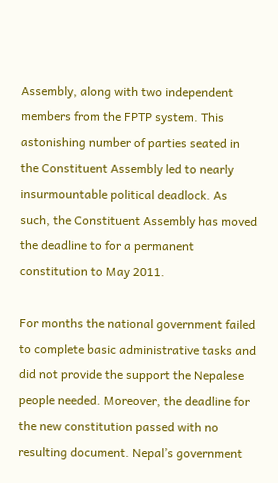Assembly, along with two independent members from the FPTP system. This astonishing number of parties seated in the Constituent Assembly led to nearly insurmountable political deadlock. As such, the Constituent Assembly has moved the deadline to for a permanent constitution to May 2011.

For months the national government failed to complete basic administrative tasks and did not provide the support the Nepalese people needed. Moreover, the deadline for the new constitution passed with no resulting document. Nepal’s government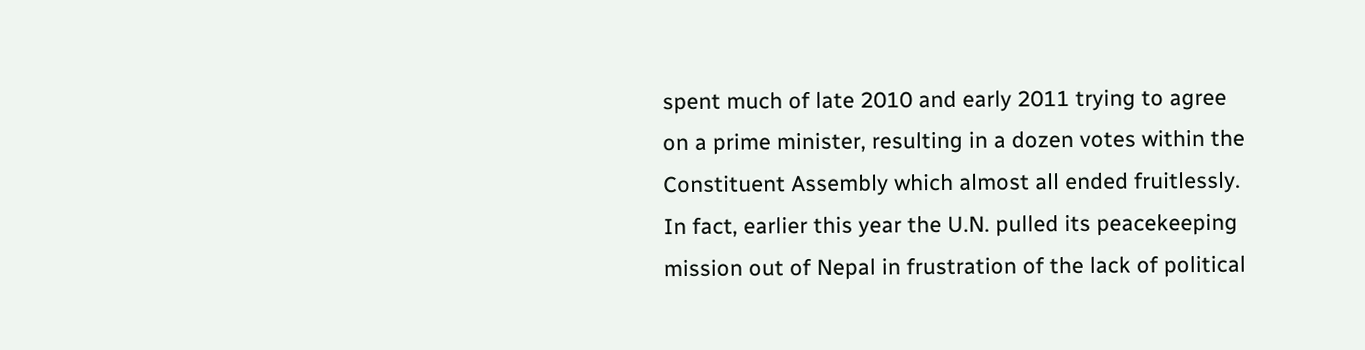spent much of late 2010 and early 2011 trying to agree on a prime minister, resulting in a dozen votes within the Constituent Assembly which almost all ended fruitlessly. In fact, earlier this year the U.N. pulled its peacekeeping mission out of Nepal in frustration of the lack of political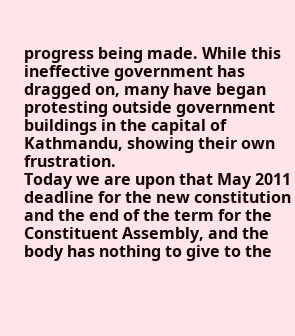progress being made. While this ineffective government has dragged on, many have began protesting outside government buildings in the capital of Kathmandu, showing their own frustration.
Today we are upon that May 2011 deadline for the new constitution and the end of the term for the Constituent Assembly, and the body has nothing to give to the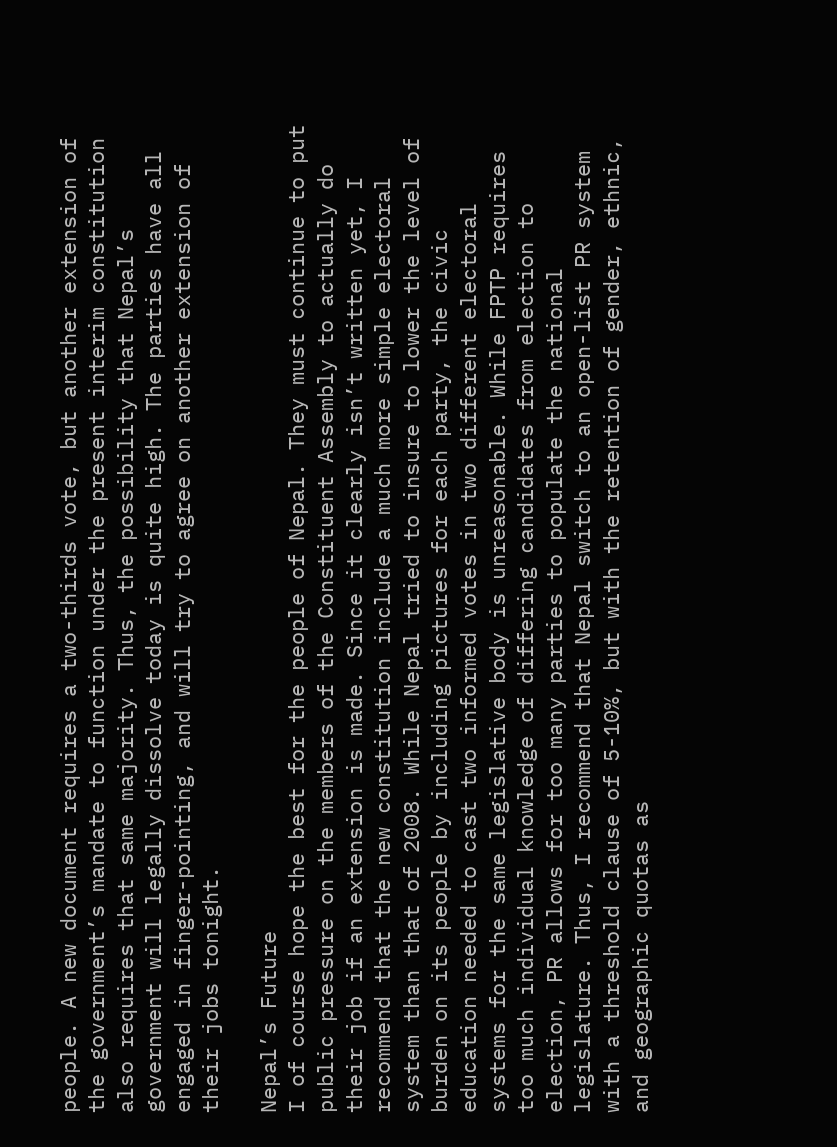people. A new document requires a two-thirds vote, but another extension of the government’s mandate to function under the present interim constitution also requires that same majority. Thus, the possibility that Nepal’s government will legally dissolve today is quite high. The parties have all engaged in finger-pointing, and will try to agree on another extension of their jobs tonight.

Nepal’s Future
I of course hope the best for the people of Nepal. They must continue to put public pressure on the members of the Constituent Assembly to actually do their job if an extension is made. Since it clearly isn’t written yet, I recommend that the new constitution include a much more simple electoral system than that of 2008. While Nepal tried to insure to lower the level of burden on its people by including pictures for each party, the civic education needed to cast two informed votes in two different electoral systems for the same legislative body is unreasonable. While FPTP requires too much individual knowledge of differing candidates from election to election, PR allows for too many parties to populate the national legislature. Thus, I recommend that Nepal switch to an open-list PR system with a threshold clause of 5-10%, but with the retention of gender, ethnic, and geographic quotas as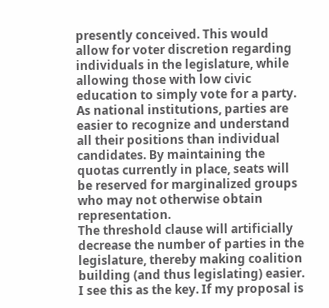presently conceived. This would allow for voter discretion regarding individuals in the legislature, while allowing those with low civic education to simply vote for a party. As national institutions, parties are easier to recognize and understand all their positions than individual candidates. By maintaining the quotas currently in place, seats will be reserved for marginalized groups who may not otherwise obtain representation.
The threshold clause will artificially decrease the number of parties in the legislature, thereby making coalition building (and thus legislating) easier. I see this as the key. If my proposal is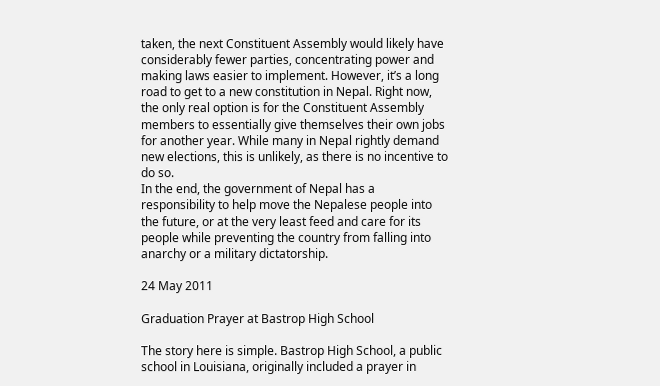taken, the next Constituent Assembly would likely have considerably fewer parties, concentrating power and making laws easier to implement. However, it’s a long road to get to a new constitution in Nepal. Right now, the only real option is for the Constituent Assembly members to essentially give themselves their own jobs for another year. While many in Nepal rightly demand new elections, this is unlikely, as there is no incentive to do so.
In the end, the government of Nepal has a responsibility to help move the Nepalese people into the future, or at the very least feed and care for its people while preventing the country from falling into anarchy or a military dictatorship.

24 May 2011

Graduation Prayer at Bastrop High School

The story here is simple. Bastrop High School, a public school in Louisiana, originally included a prayer in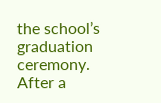the school’s graduation ceremony. After a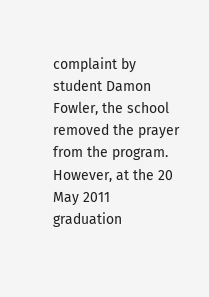complaint by student Damon Fowler, the school removed the prayer from the program. However, at the 20 May 2011 graduation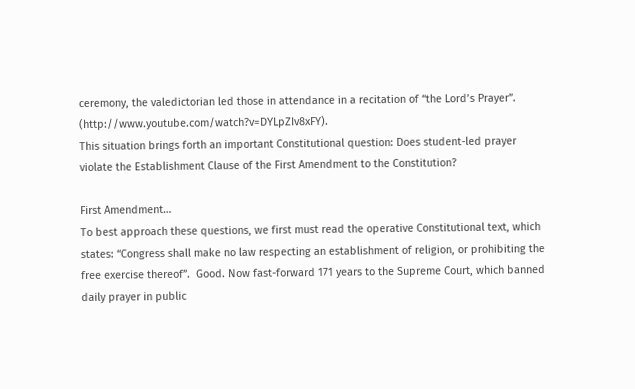ceremony, the valedictorian led those in attendance in a recitation of “the Lord’s Prayer”. (http://www.youtube.com/watch?v=DYLpZIv8xFY).
This situation brings forth an important Constitutional question: Does student-led prayer violate the Establishment Clause of the First Amendment to the Constitution?

First Amendment…
To best approach these questions, we first must read the operative Constitutional text, which states: “Congress shall make no law respecting an establishment of religion, or prohibiting the free exercise thereof”.  Good. Now fast-forward 171 years to the Supreme Court, which banned daily prayer in public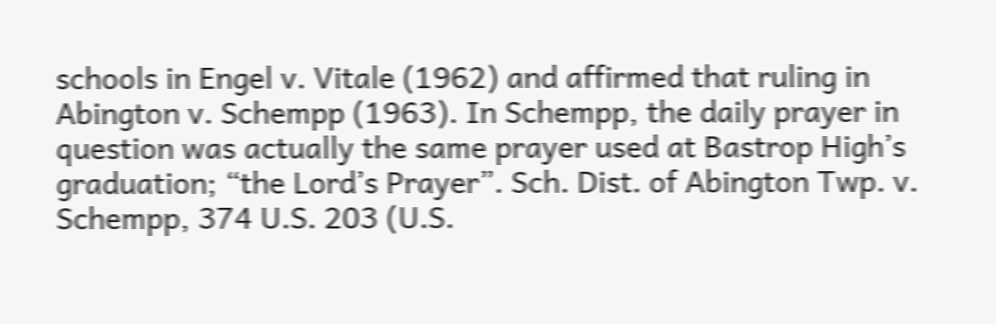schools in Engel v. Vitale (1962) and affirmed that ruling in Abington v. Schempp (1963). In Schempp, the daily prayer in question was actually the same prayer used at Bastrop High’s graduation; “the Lord’s Prayer”. Sch. Dist. of Abington Twp. v. Schempp, 374 U.S. 203 (U.S.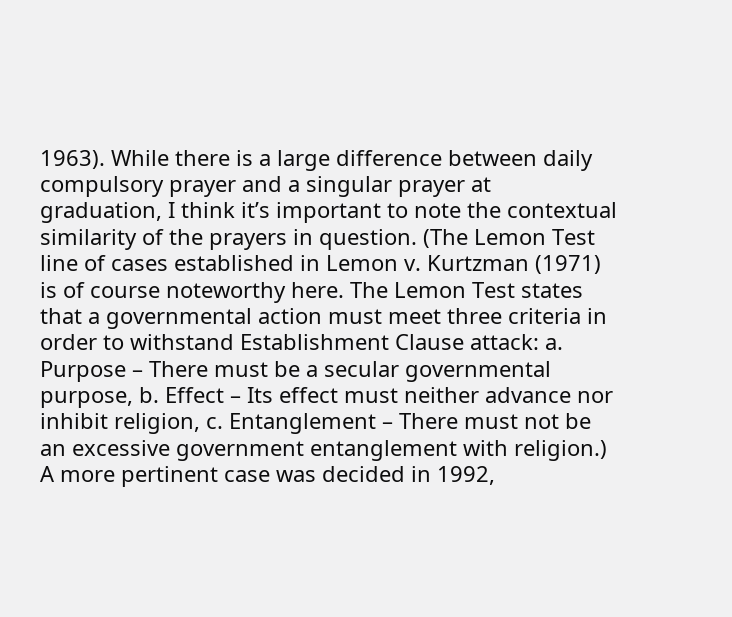1963). While there is a large difference between daily compulsory prayer and a singular prayer at graduation, I think it’s important to note the contextual similarity of the prayers in question. (The Lemon Test line of cases established in Lemon v. Kurtzman (1971) is of course noteworthy here. The Lemon Test states that a governmental action must meet three criteria in order to withstand Establishment Clause attack: a. Purpose – There must be a secular governmental purpose, b. Effect – Its effect must neither advance nor inhibit religion, c. Entanglement – There must not be an excessive government entanglement with religion.)
A more pertinent case was decided in 1992,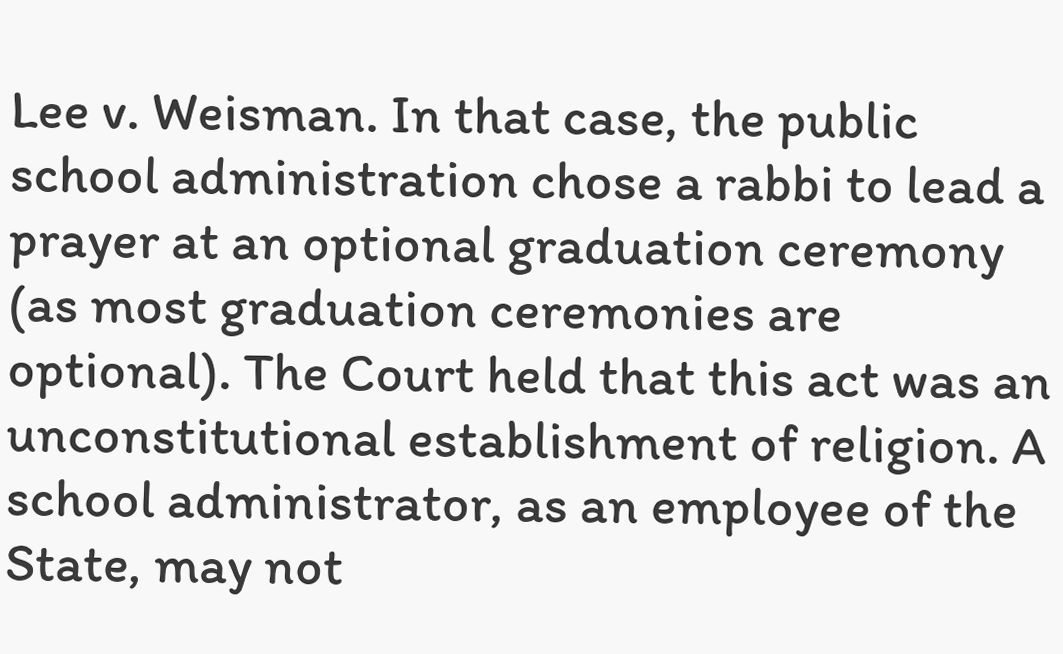Lee v. Weisman. In that case, the public school administration chose a rabbi to lead a prayer at an optional graduation ceremony (as most graduation ceremonies are optional). The Court held that this act was an unconstitutional establishment of religion. A school administrator, as an employee of the State, may not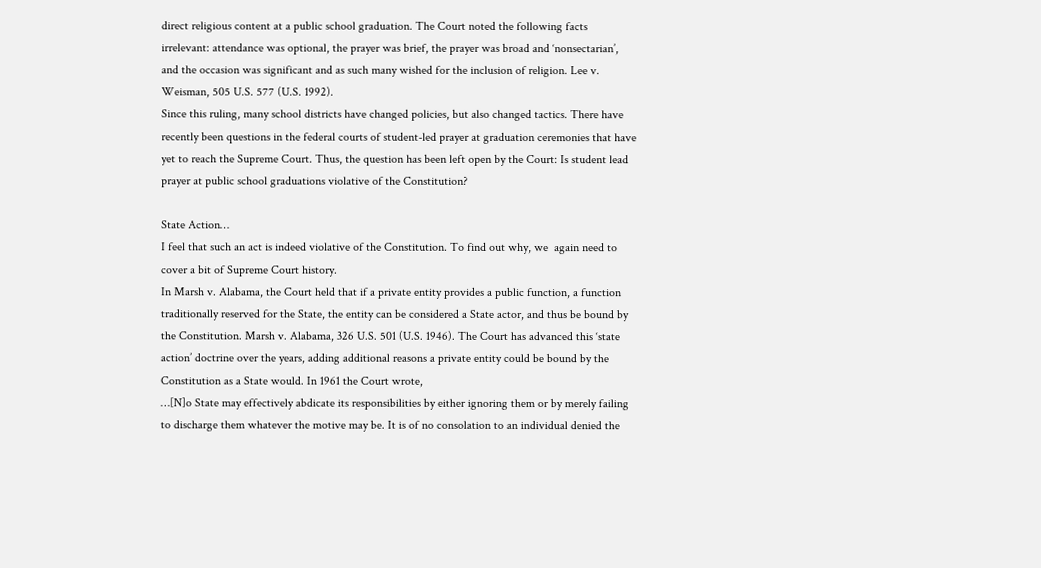direct religious content at a public school graduation. The Court noted the following facts irrelevant: attendance was optional, the prayer was brief, the prayer was broad and ‘nonsectarian’, and the occasion was significant and as such many wished for the inclusion of religion. Lee v. Weisman, 505 U.S. 577 (U.S. 1992).
Since this ruling, many school districts have changed policies, but also changed tactics. There have recently been questions in the federal courts of student-led prayer at graduation ceremonies that have yet to reach the Supreme Court. Thus, the question has been left open by the Court: Is student lead prayer at public school graduations violative of the Constitution?

State Action…
I feel that such an act is indeed violative of the Constitution. To find out why, we  again need to cover a bit of Supreme Court history.
In Marsh v. Alabama, the Court held that if a private entity provides a public function, a function traditionally reserved for the State, the entity can be considered a State actor, and thus be bound by the Constitution. Marsh v. Alabama, 326 U.S. 501 (U.S. 1946). The Court has advanced this ‘state action’ doctrine over the years, adding additional reasons a private entity could be bound by the Constitution as a State would. In 1961 the Court wrote,
…[N]o State may effectively abdicate its responsibilities by either ignoring them or by merely failing to discharge them whatever the motive may be. It is of no consolation to an individual denied the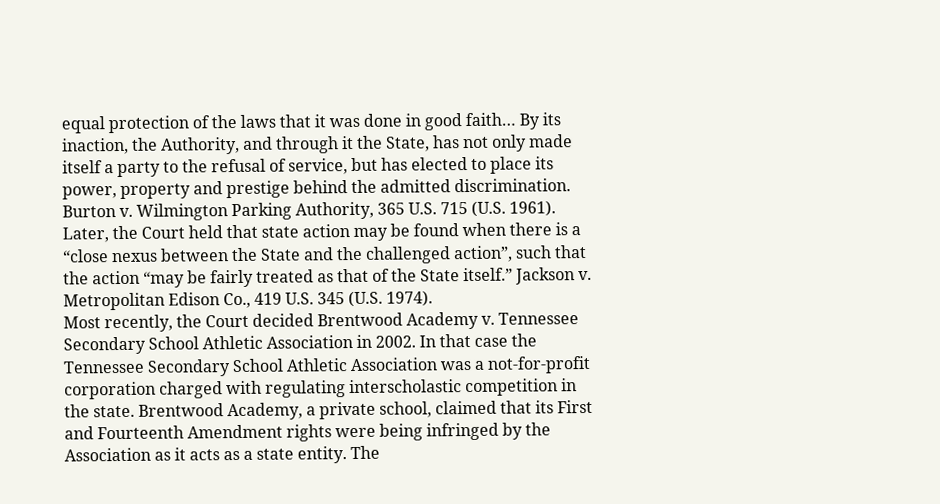equal protection of the laws that it was done in good faith… By its inaction, the Authority, and through it the State, has not only made itself a party to the refusal of service, but has elected to place its power, property and prestige behind the admitted discrimination.
Burton v. Wilmington Parking Authority, 365 U.S. 715 (U.S. 1961). Later, the Court held that state action may be found when there is a “close nexus between the State and the challenged action”, such that the action “may be fairly treated as that of the State itself.” Jackson v. Metropolitan Edison Co., 419 U.S. 345 (U.S. 1974).
Most recently, the Court decided Brentwood Academy v. Tennessee Secondary School Athletic Association in 2002. In that case the Tennessee Secondary School Athletic Association was a not-for-profit corporation charged with regulating interscholastic competition in the state. Brentwood Academy, a private school, claimed that its First and Fourteenth Amendment rights were being infringed by the Association as it acts as a state entity. The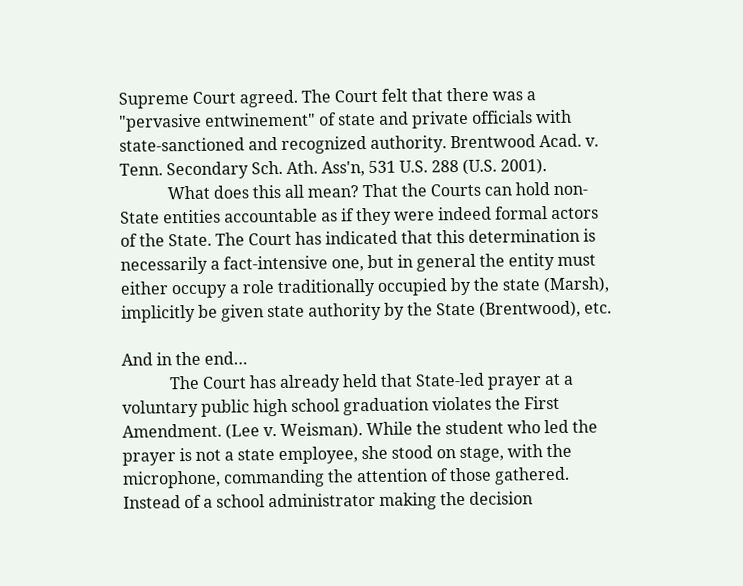Supreme Court agreed. The Court felt that there was a "pervasive entwinement" of state and private officials with state-sanctioned and recognized authority. Brentwood Acad. v. Tenn. Secondary Sch. Ath. Ass'n, 531 U.S. 288 (U.S. 2001).
            What does this all mean? That the Courts can hold non-State entities accountable as if they were indeed formal actors of the State. The Court has indicated that this determination is necessarily a fact-intensive one, but in general the entity must either occupy a role traditionally occupied by the state (Marsh), implicitly be given state authority by the State (Brentwood), etc.

And in the end…
            The Court has already held that State-led prayer at a voluntary public high school graduation violates the First Amendment. (Lee v. Weisman). While the student who led the prayer is not a state employee, she stood on stage, with the microphone, commanding the attention of those gathered. Instead of a school administrator making the decision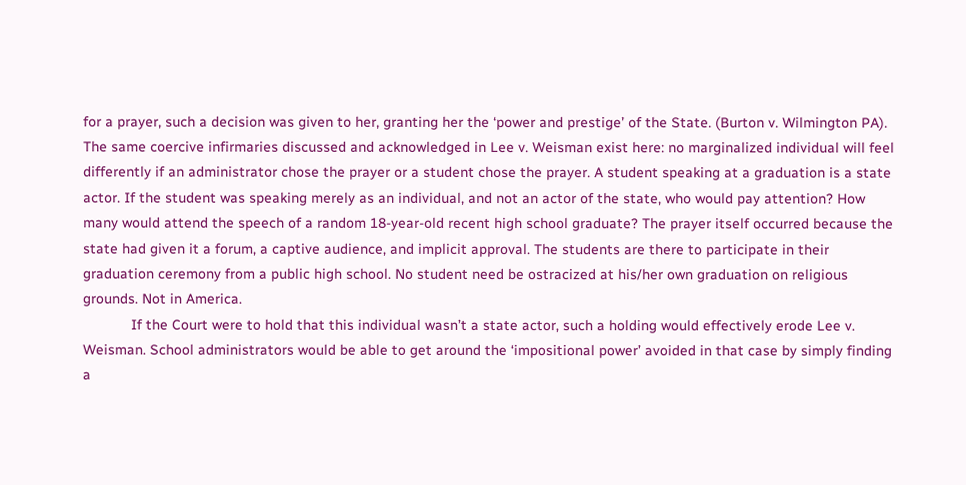for a prayer, such a decision was given to her, granting her the ‘power and prestige’ of the State. (Burton v. Wilmington PA). The same coercive infirmaries discussed and acknowledged in Lee v. Weisman exist here: no marginalized individual will feel differently if an administrator chose the prayer or a student chose the prayer. A student speaking at a graduation is a state actor. If the student was speaking merely as an individual, and not an actor of the state, who would pay attention? How many would attend the speech of a random 18-year-old recent high school graduate? The prayer itself occurred because the state had given it a forum, a captive audience, and implicit approval. The students are there to participate in their graduation ceremony from a public high school. No student need be ostracized at his/her own graduation on religious grounds. Not in America.
            If the Court were to hold that this individual wasn’t a state actor, such a holding would effectively erode Lee v. Weisman. School administrators would be able to get around the ‘impositional power’ avoided in that case by simply finding a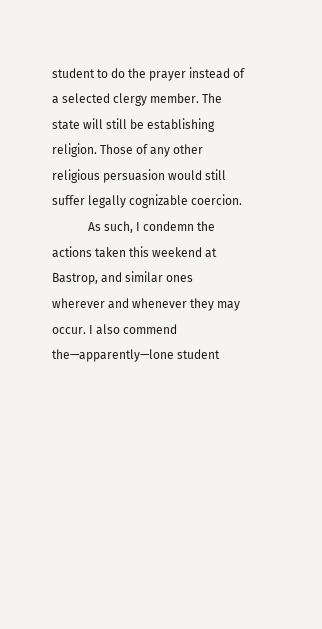student to do the prayer instead of a selected clergy member. The state will still be establishing religion. Those of any other religious persuasion would still suffer legally cognizable coercion.
            As such, I condemn the actions taken this weekend at Bastrop, and similar ones wherever and whenever they may occur. I also commend the—apparently—lone student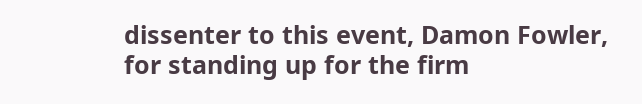dissenter to this event, Damon Fowler, for standing up for the firm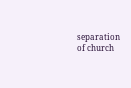separation of church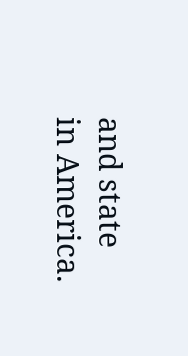and state in America.